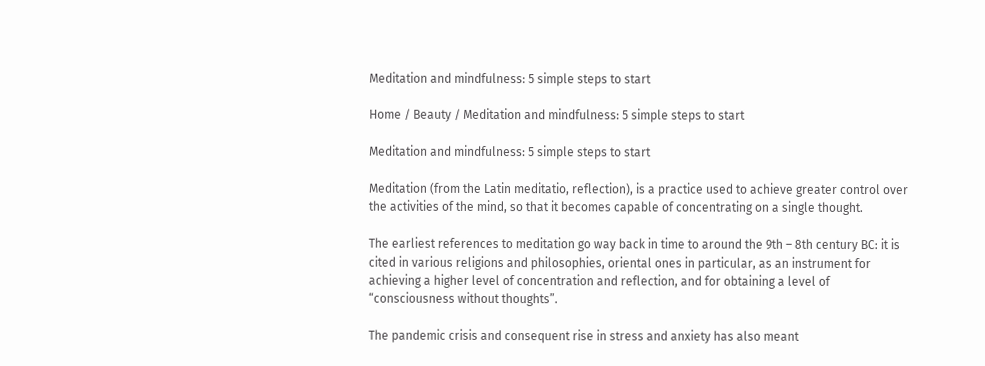Meditation and mindfulness: 5 simple steps to start

Home / Beauty / Meditation and mindfulness: 5 simple steps to start

Meditation and mindfulness: 5 simple steps to start

Meditation (from the Latin meditatio, reflection), is a practice used to achieve greater control over the activities of the mind, so that it becomes capable of concentrating on a single thought.

The earliest references to meditation go way back in time to around the 9th – 8th century BC: it is cited in various religions and philosophies, oriental ones in particular, as an instrument for achieving a higher level of concentration and reflection, and for obtaining a level of “consciousness without thoughts”.

The pandemic crisis and consequent rise in stress and anxiety has also meant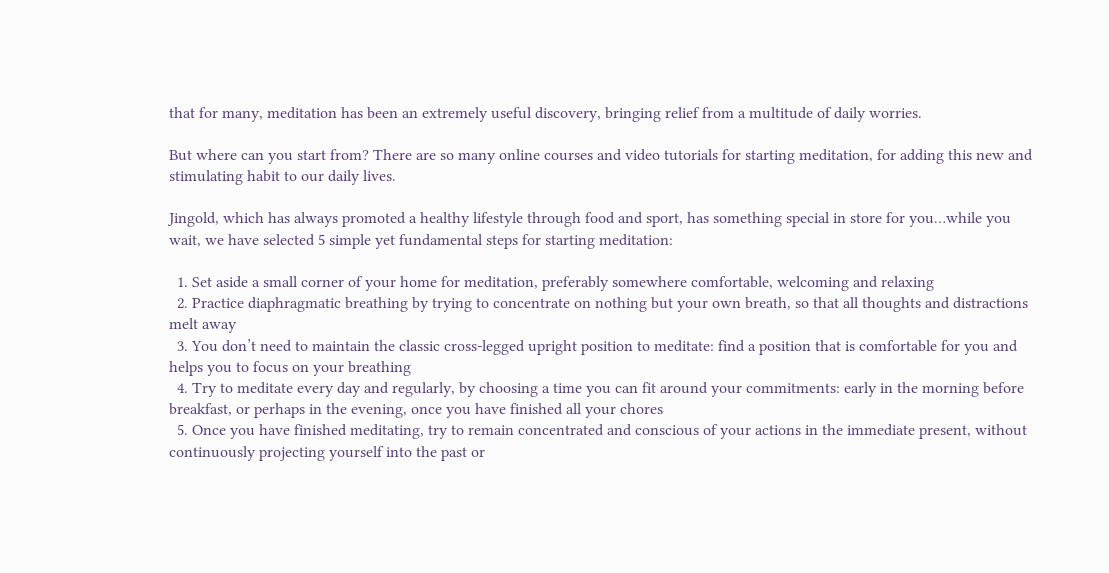that for many, meditation has been an extremely useful discovery, bringing relief from a multitude of daily worries.

But where can you start from? There are so many online courses and video tutorials for starting meditation, for adding this new and stimulating habit to our daily lives.

Jingold, which has always promoted a healthy lifestyle through food and sport, has something special in store for you…while you wait, we have selected 5 simple yet fundamental steps for starting meditation:

  1. Set aside a small corner of your home for meditation, preferably somewhere comfortable, welcoming and relaxing
  2. Practice diaphragmatic breathing by trying to concentrate on nothing but your own breath, so that all thoughts and distractions melt away
  3. You don’t need to maintain the classic cross-legged upright position to meditate: find a position that is comfortable for you and helps you to focus on your breathing
  4. Try to meditate every day and regularly, by choosing a time you can fit around your commitments: early in the morning before breakfast, or perhaps in the evening, once you have finished all your chores
  5. Once you have finished meditating, try to remain concentrated and conscious of your actions in the immediate present, without continuously projecting yourself into the past or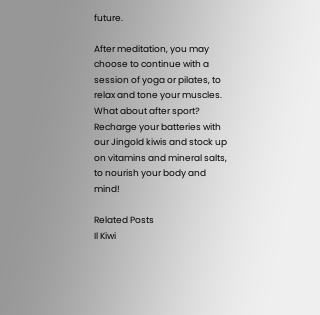future.

After meditation, you may choose to continue with a session of yoga or pilates, to relax and tone your muscles.
What about after sport? Recharge your batteries with our Jingold kiwis and stock up on vitamins and mineral salts, to nourish your body and mind!

Related Posts
Il Kiwi